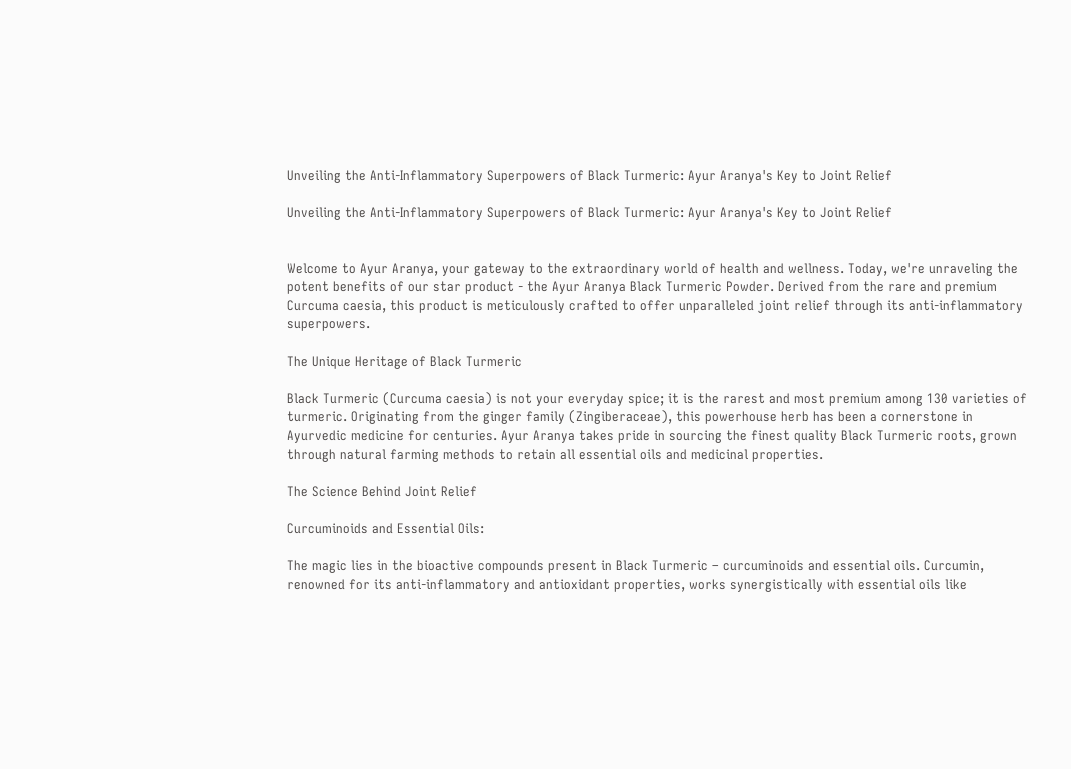Unveiling the Anti-Inflammatory Superpowers of Black Turmeric: Ayur Aranya's Key to Joint Relief

Unveiling the Anti-Inflammatory Superpowers of Black Turmeric: Ayur Aranya's Key to Joint Relief


Welcome to Ayur Aranya, your gateway to the extraordinary world of health and wellness. Today, we're unraveling the potent benefits of our star product - the Ayur Aranya Black Turmeric Powder. Derived from the rare and premium Curcuma caesia, this product is meticulously crafted to offer unparalleled joint relief through its anti-inflammatory superpowers.

The Unique Heritage of Black Turmeric

Black Turmeric (Curcuma caesia) is not your everyday spice; it is the rarest and most premium among 130 varieties of turmeric. Originating from the ginger family (Zingiberaceae), this powerhouse herb has been a cornerstone in Ayurvedic medicine for centuries. Ayur Aranya takes pride in sourcing the finest quality Black Turmeric roots, grown through natural farming methods to retain all essential oils and medicinal properties.

The Science Behind Joint Relief

Curcuminoids and Essential Oils:

The magic lies in the bioactive compounds present in Black Turmeric – curcuminoids and essential oils. Curcumin, renowned for its anti-inflammatory and antioxidant properties, works synergistically with essential oils like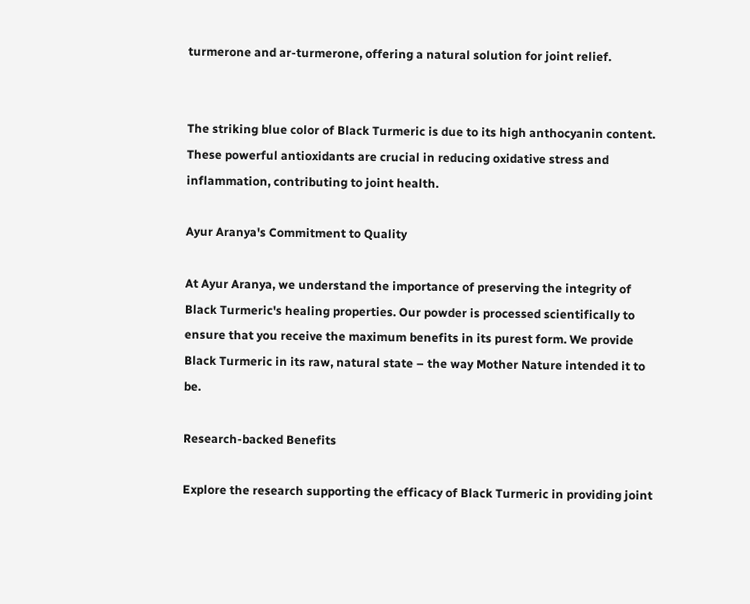turmerone and ar-turmerone, offering a natural solution for joint relief.


The striking blue color of Black Turmeric is due to its high anthocyanin content. These powerful antioxidants are crucial in reducing oxidative stress and inflammation, contributing to joint health.

Ayur Aranya's Commitment to Quality

At Ayur Aranya, we understand the importance of preserving the integrity of Black Turmeric's healing properties. Our powder is processed scientifically to ensure that you receive the maximum benefits in its purest form. We provide Black Turmeric in its raw, natural state – the way Mother Nature intended it to be.

Research-backed Benefits

Explore the research supporting the efficacy of Black Turmeric in providing joint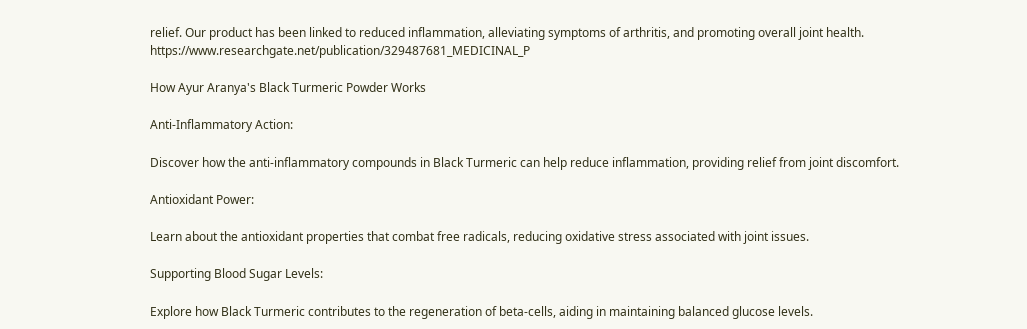relief. Our product has been linked to reduced inflammation, alleviating symptoms of arthritis, and promoting overall joint health. https://www.researchgate.net/publication/329487681_MEDICINAL_P

How Ayur Aranya's Black Turmeric Powder Works

Anti-Inflammatory Action:

Discover how the anti-inflammatory compounds in Black Turmeric can help reduce inflammation, providing relief from joint discomfort.

Antioxidant Power:

Learn about the antioxidant properties that combat free radicals, reducing oxidative stress associated with joint issues.

Supporting Blood Sugar Levels:

Explore how Black Turmeric contributes to the regeneration of beta-cells, aiding in maintaining balanced glucose levels.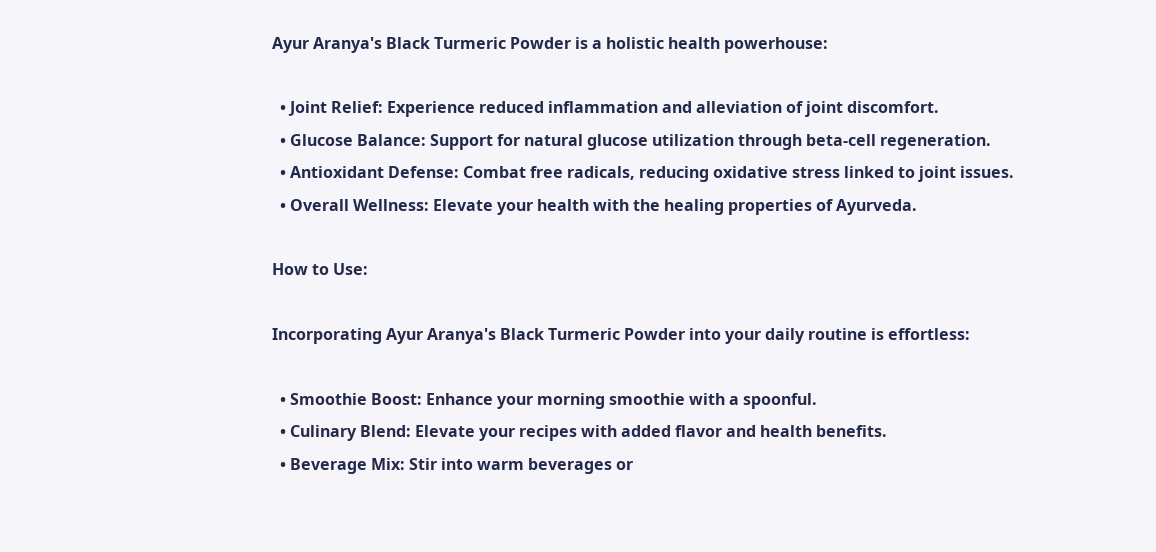Ayur Aranya's Black Turmeric Powder is a holistic health powerhouse:

  • Joint Relief: Experience reduced inflammation and alleviation of joint discomfort.
  • Glucose Balance: Support for natural glucose utilization through beta-cell regeneration.
  • Antioxidant Defense: Combat free radicals, reducing oxidative stress linked to joint issues.
  • Overall Wellness: Elevate your health with the healing properties of Ayurveda.

How to Use:

Incorporating Ayur Aranya's Black Turmeric Powder into your daily routine is effortless:

  • Smoothie Boost: Enhance your morning smoothie with a spoonful.
  • Culinary Blend: Elevate your recipes with added flavor and health benefits.
  • Beverage Mix: Stir into warm beverages or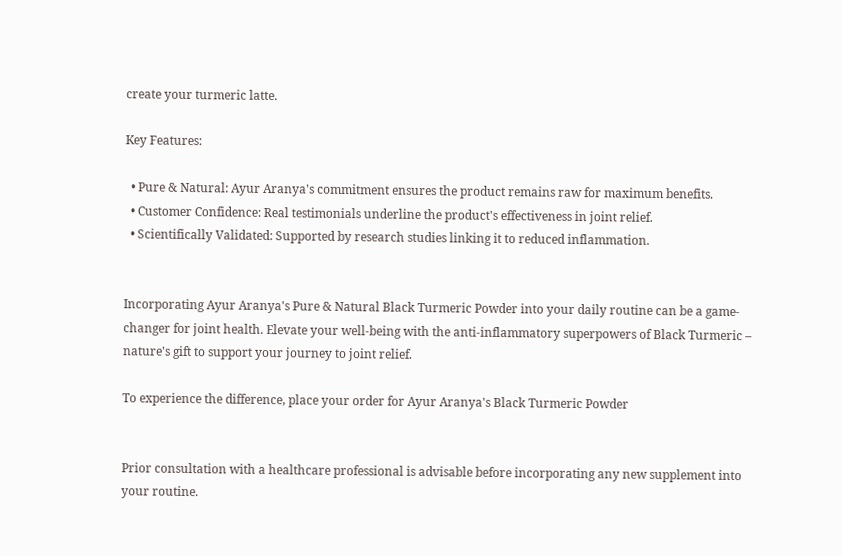create your turmeric latte.

Key Features:

  • Pure & Natural: Ayur Aranya's commitment ensures the product remains raw for maximum benefits.
  • Customer Confidence: Real testimonials underline the product's effectiveness in joint relief.
  • Scientifically Validated: Supported by research studies linking it to reduced inflammation.


Incorporating Ayur Aranya's Pure & Natural Black Turmeric Powder into your daily routine can be a game-changer for joint health. Elevate your well-being with the anti-inflammatory superpowers of Black Turmeric – nature's gift to support your journey to joint relief.

To experience the difference, place your order for Ayur Aranya's Black Turmeric Powder


Prior consultation with a healthcare professional is advisable before incorporating any new supplement into your routine.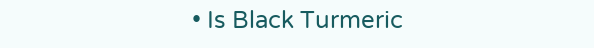• Is Black Turmeric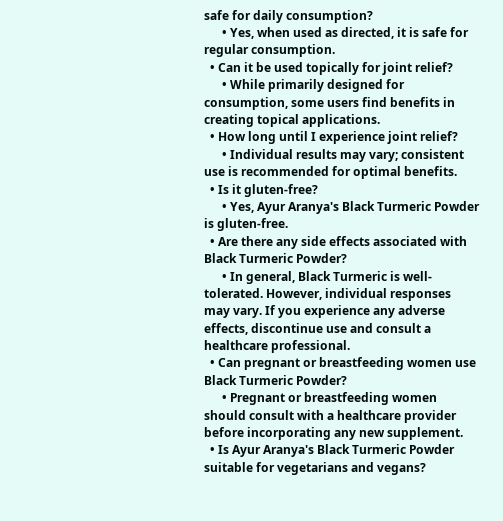safe for daily consumption?
      • Yes, when used as directed, it is safe for regular consumption.
  • Can it be used topically for joint relief?
      • While primarily designed for consumption, some users find benefits in creating topical applications.
  • How long until I experience joint relief?
      • Individual results may vary; consistent use is recommended for optimal benefits.
  • Is it gluten-free?
      • Yes, Ayur Aranya's Black Turmeric Powder is gluten-free.
  • Are there any side effects associated with Black Turmeric Powder?
      • In general, Black Turmeric is well-tolerated. However, individual responses may vary. If you experience any adverse effects, discontinue use and consult a healthcare professional.
  • Can pregnant or breastfeeding women use Black Turmeric Powder?
      • Pregnant or breastfeeding women should consult with a healthcare provider before incorporating any new supplement.
  • Is Ayur Aranya's Black Turmeric Powder suitable for vegetarians and vegans?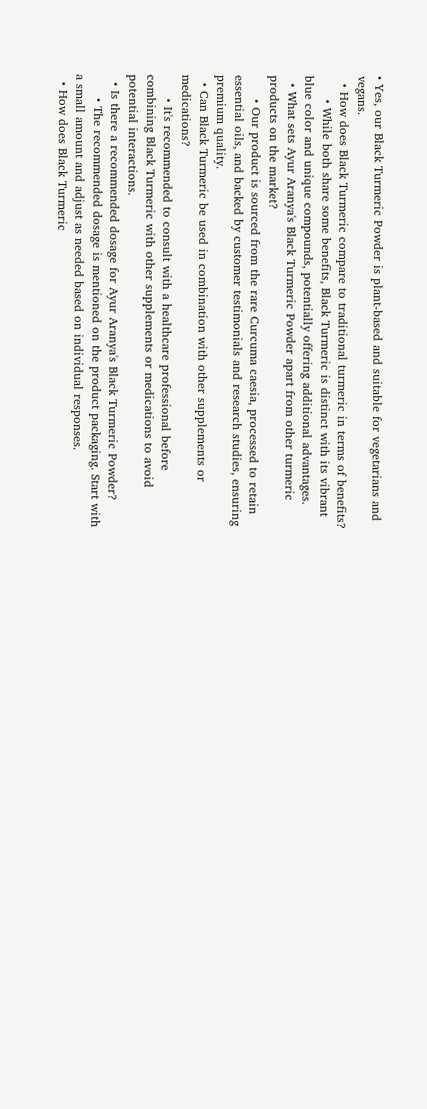• Yes, our Black Turmeric Powder is plant-based and suitable for vegetarians and vegans.
  • How does Black Turmeric compare to traditional turmeric in terms of benefits?
      • While both share some benefits, Black Turmeric is distinct with its vibrant blue color and unique compounds, potentially offering additional advantages.
  • What sets Ayur Aranya's Black Turmeric Powder apart from other turmeric products on the market?
      • Our product is sourced from the rare Curcuma caesia, processed to retain essential oils, and backed by customer testimonials and research studies, ensuring premium quality.
  • Can Black Turmeric be used in combination with other supplements or medications?
      • It's recommended to consult with a healthcare professional before combining Black Turmeric with other supplements or medications to avoid potential interactions.
  • Is there a recommended dosage for Ayur Aranya's Black Turmeric Powder?
      • The recommended dosage is mentioned on the product packaging. Start with a small amount and adjust as needed based on individual responses.
  • How does Black Turmeric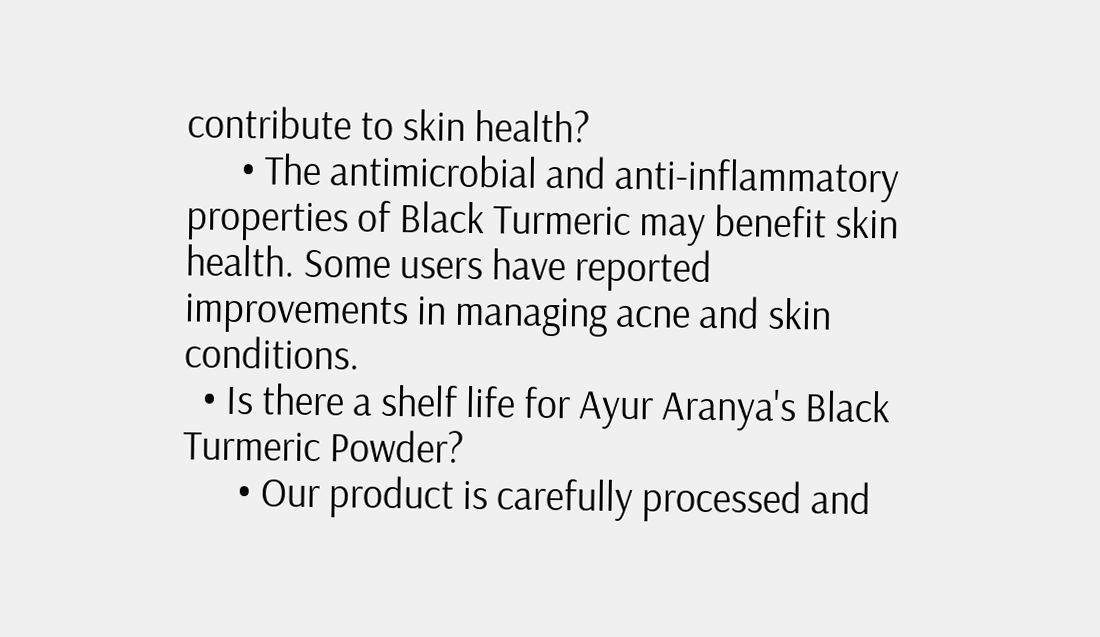contribute to skin health?
      • The antimicrobial and anti-inflammatory properties of Black Turmeric may benefit skin health. Some users have reported improvements in managing acne and skin conditions.
  • Is there a shelf life for Ayur Aranya's Black Turmeric Powder?
      • Our product is carefully processed and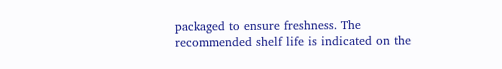packaged to ensure freshness. The recommended shelf life is indicated on the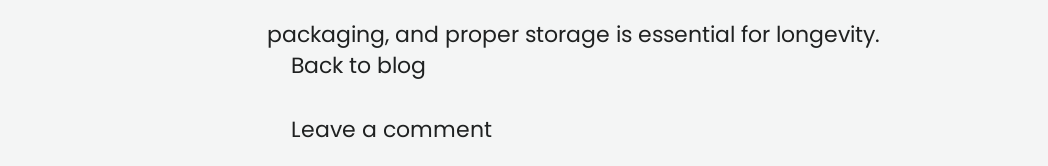packaging, and proper storage is essential for longevity.
    Back to blog

    Leave a comment